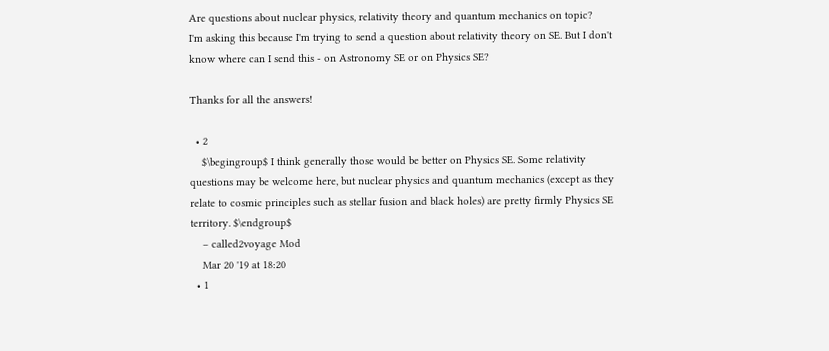Are questions about nuclear physics, relativity theory and quantum mechanics on topic?
I'm asking this because I'm trying to send a question about relativity theory on SE. But I don't know where can I send this - on Astronomy SE or on Physics SE?

Thanks for all the answers!

  • 2
    $\begingroup$ I think generally those would be better on Physics SE. Some relativity questions may be welcome here, but nuclear physics and quantum mechanics (except as they relate to cosmic principles such as stellar fusion and black holes) are pretty firmly Physics SE territory. $\endgroup$
    – called2voyage Mod
    Mar 20 '19 at 18:20
  • 1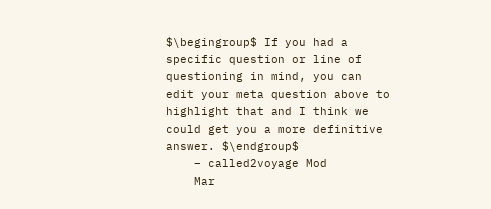$\begingroup$ If you had a specific question or line of questioning in mind, you can edit your meta question above to highlight that and I think we could get you a more definitive answer. $\endgroup$
    – called2voyage Mod
    Mar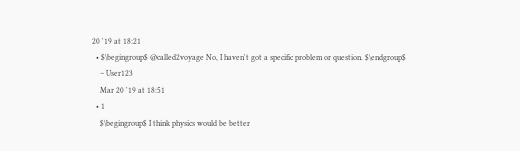20 '19 at 18:21
  • $\begingroup$ @called2voyage No, I haven't got a specific problem or question. $\endgroup$
    – User123
    Mar 20 '19 at 18:51
  • 1
    $\begingroup$ I think physics would be better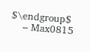$\endgroup$
    – Max0815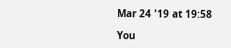Mar 24 '19 at 19:58

You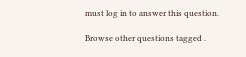must log in to answer this question.

Browse other questions tagged .